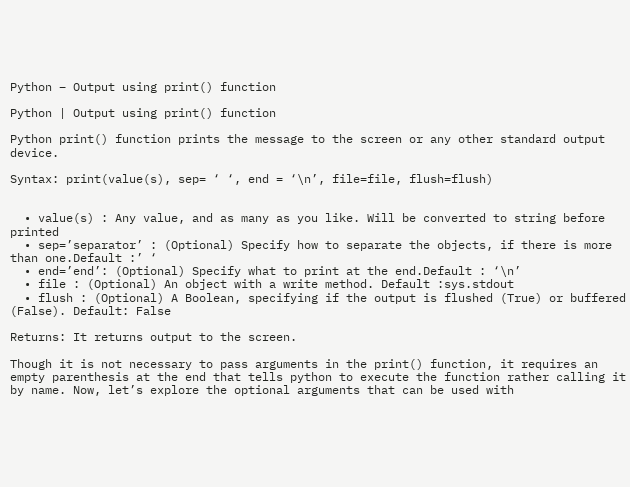Python – Output using print() function

Python | Output using print() function

Python print() function prints the message to the screen or any other standard output device.

Syntax: print(value(s), sep= ‘ ‘, end = ‘\n’, file=file, flush=flush)


  • value(s) : Any value, and as many as you like. Will be converted to string before printed
  • sep=’separator’ : (Optional) Specify how to separate the objects, if there is more than one.Default :’ ‘
  • end=’end’: (Optional) Specify what to print at the end.Default : ‘\n’
  • file : (Optional) An object with a write method. Default :sys.stdout
  • flush : (Optional) A Boolean, specifying if the output is flushed (True) or buffered (False). Default: False

Returns: It returns output to the screen.

Though it is not necessary to pass arguments in the print() function, it requires an empty parenthesis at the end that tells python to execute the function rather calling it by name. Now, let’s explore the optional arguments that can be used with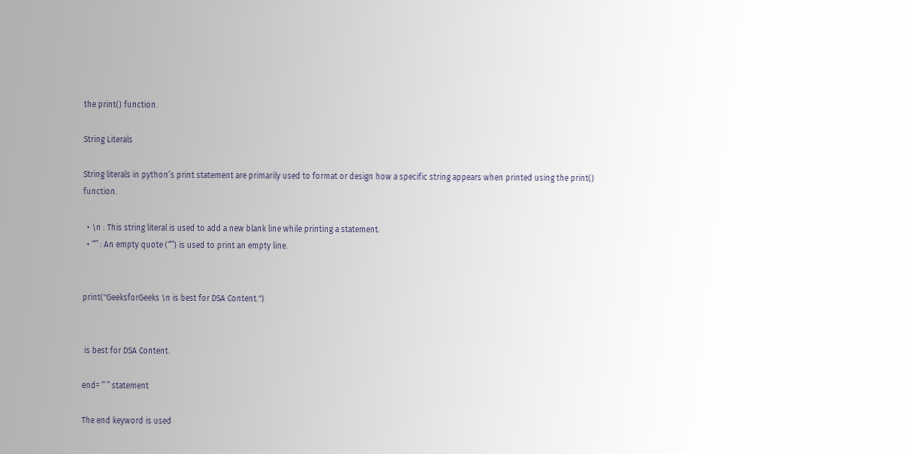the print() function.

String Literals

String literals in python’s print statement are primarily used to format or design how a specific string appears when printed using the print() function.

  • \n : This string literal is used to add a new blank line while printing a statement.
  • “” : An empty quote (“”) is used to print an empty line.


print("GeeksforGeeks \n is best for DSA Content.")


 is best for DSA Content.

end= ” ” statement

The end keyword is used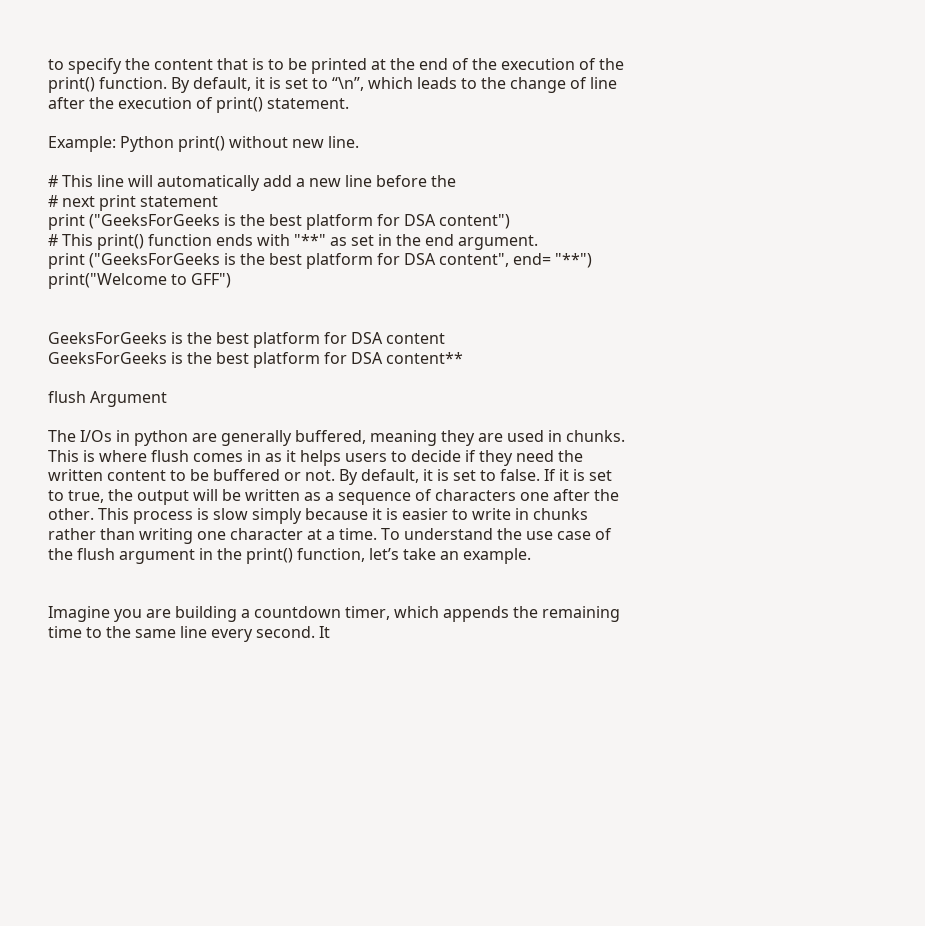to specify the content that is to be printed at the end of the execution of the print() function. By default, it is set to “\n”, which leads to the change of line after the execution of print() statement.

Example: Python print() without new line.

# This line will automatically add a new line before the
# next print statement
print ("GeeksForGeeks is the best platform for DSA content")
# This print() function ends with "**" as set in the end argument.
print ("GeeksForGeeks is the best platform for DSA content", end= "**")
print("Welcome to GFF")


GeeksForGeeks is the best platform for DSA content
GeeksForGeeks is the best platform for DSA content**

flush Argument

The I/Os in python are generally buffered, meaning they are used in chunks. This is where flush comes in as it helps users to decide if they need the written content to be buffered or not. By default, it is set to false. If it is set to true, the output will be written as a sequence of characters one after the other. This process is slow simply because it is easier to write in chunks rather than writing one character at a time. To understand the use case of the flush argument in the print() function, let’s take an example.


Imagine you are building a countdown timer, which appends the remaining time to the same line every second. It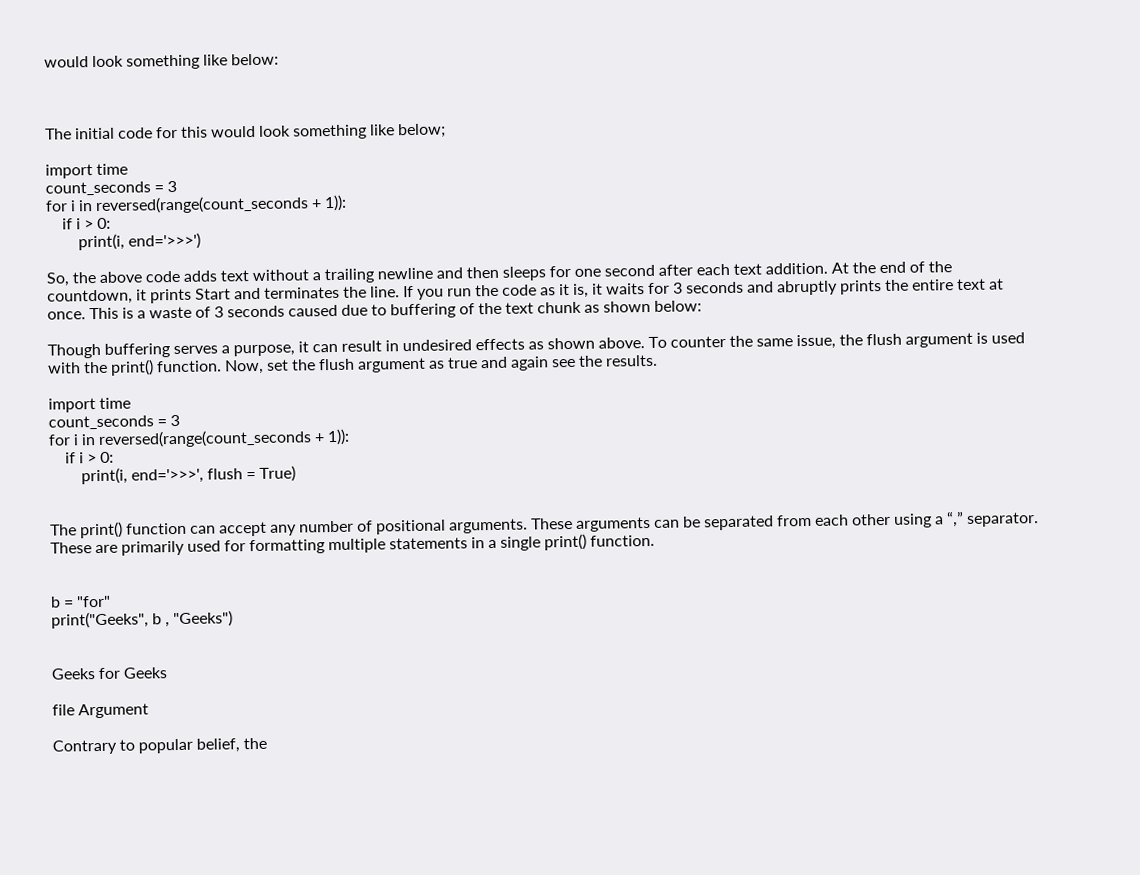would look something like below:



The initial code for this would look something like below;

import time
count_seconds = 3
for i in reversed(range(count_seconds + 1)):
    if i > 0:
        print(i, end='>>>')

So, the above code adds text without a trailing newline and then sleeps for one second after each text addition. At the end of the countdown, it prints Start and terminates the line. If you run the code as it is, it waits for 3 seconds and abruptly prints the entire text at once. This is a waste of 3 seconds caused due to buffering of the text chunk as shown below:

Though buffering serves a purpose, it can result in undesired effects as shown above. To counter the same issue, the flush argument is used with the print() function. Now, set the flush argument as true and again see the results.

import time
count_seconds = 3
for i in reversed(range(count_seconds + 1)):
    if i > 0:
        print(i, end='>>>', flush = True)


The print() function can accept any number of positional arguments. These arguments can be separated from each other using a “,” separator. These are primarily used for formatting multiple statements in a single print() function.


b = "for"
print("Geeks", b , "Geeks")


Geeks for Geeks

file Argument

Contrary to popular belief, the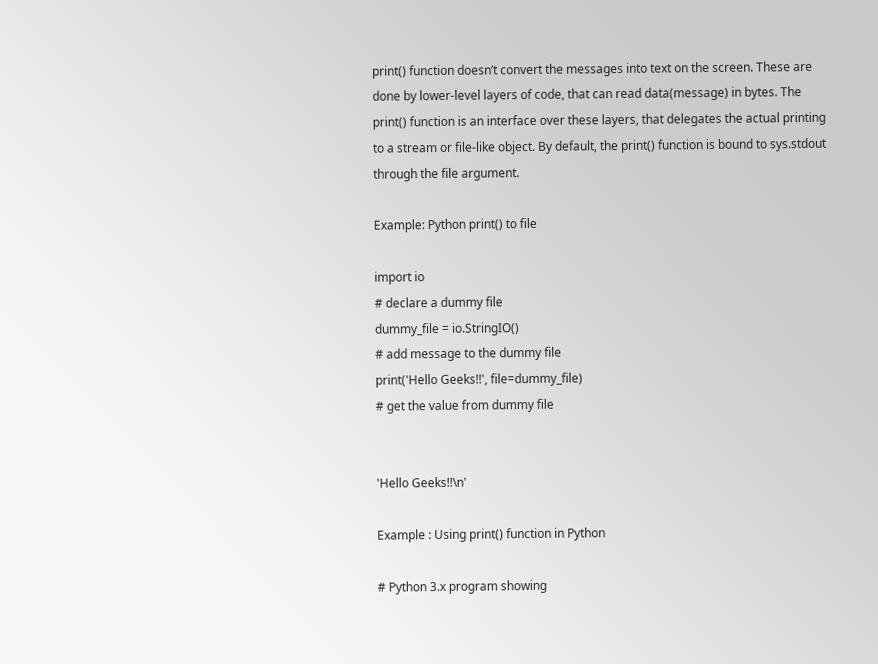print() function doesn’t convert the messages into text on the screen. These are done by lower-level layers of code, that can read data(message) in bytes. The print() function is an interface over these layers, that delegates the actual printing to a stream or file-like object. By default, the print() function is bound to sys.stdout through the file argument.

Example: Python print() to file

import io
# declare a dummy file
dummy_file = io.StringIO()
# add message to the dummy file
print('Hello Geeks!!', file=dummy_file)
# get the value from dummy file


'Hello Geeks!!\n'

Example : Using print() function in Python

# Python 3.x program showing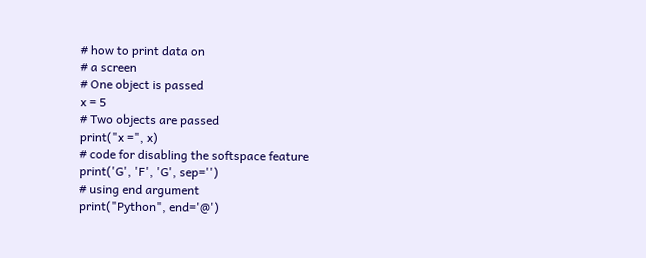# how to print data on
# a screen
# One object is passed
x = 5
# Two objects are passed
print("x =", x)
# code for disabling the softspace feature
print('G', 'F', 'G', sep='')
# using end argument
print("Python", end='@')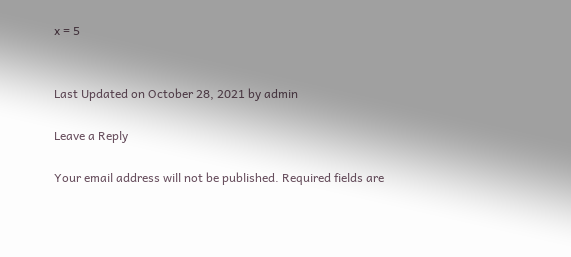x = 5


Last Updated on October 28, 2021 by admin

Leave a Reply

Your email address will not be published. Required fields are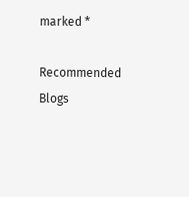marked *

Recommended Blogs